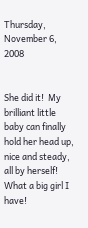Thursday, November 6, 2008


She did it!  My brilliant little baby can finally hold her head up, nice and steady, all by herself!  What a big girl I have!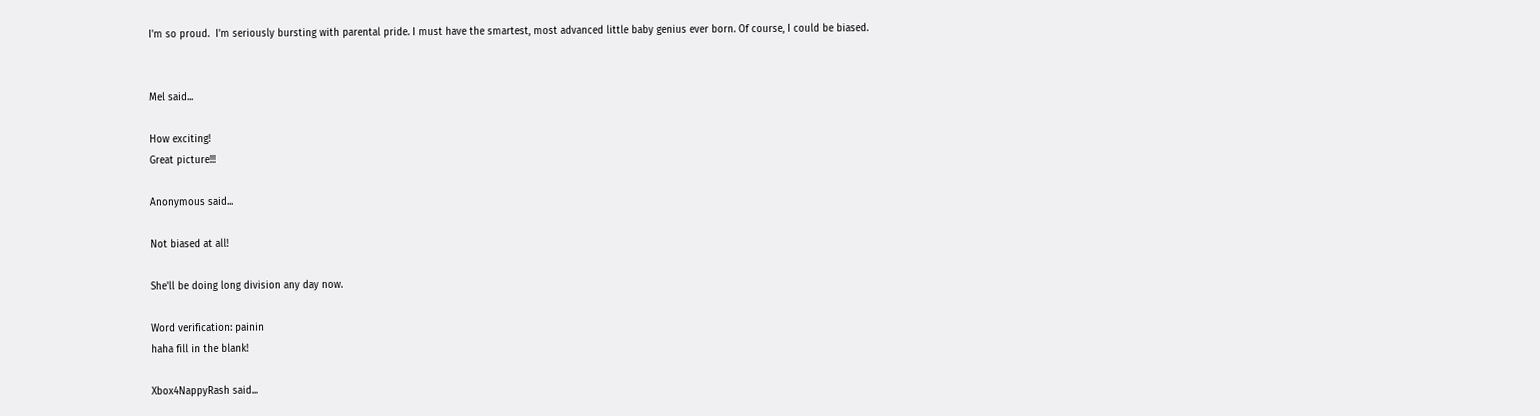I'm so proud.  I'm seriously bursting with parental pride. I must have the smartest, most advanced little baby genius ever born. Of course, I could be biased.


Mel said...

How exciting!
Great picture!!!

Anonymous said...

Not biased at all!

She'll be doing long division any day now.

Word verification: painin
haha fill in the blank!

Xbox4NappyRash said...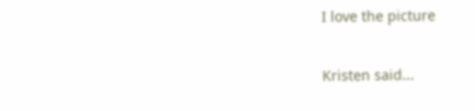I love the picture

Kristen said...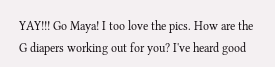YAY!!! Go Maya! I too love the pics. How are the G diapers working out for you? I've heard good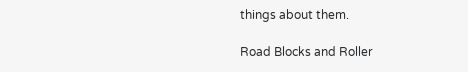things about them.

Road Blocks and Roller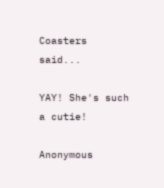Coasters said...

YAY! She's such a cutie!

Anonymous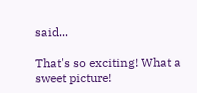said...

That's so exciting! What a sweet picture!